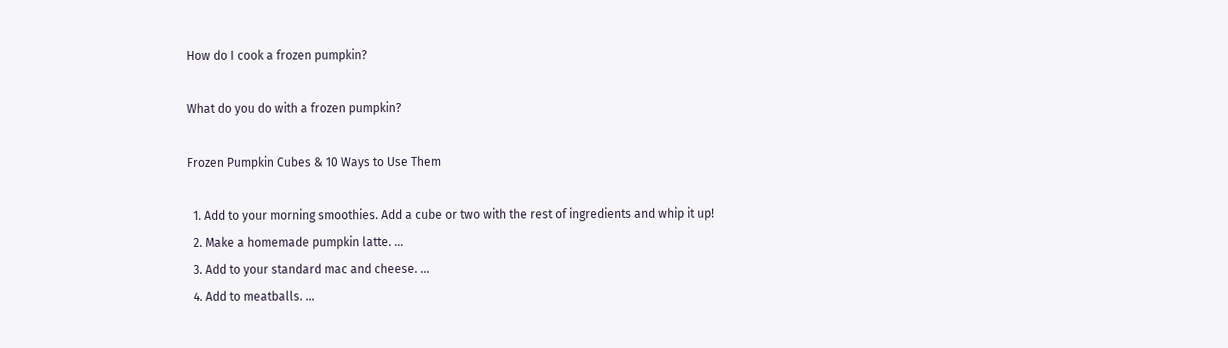How do I cook a frozen pumpkin?

What do you do with a frozen pumpkin?

Frozen Pumpkin Cubes & 10 Ways to Use Them

  1. Add to your morning smoothies. Add a cube or two with the rest of ingredients and whip it up!
  2. Make a homemade pumpkin latte. …
  3. Add to your standard mac and cheese. …
  4. Add to meatballs. …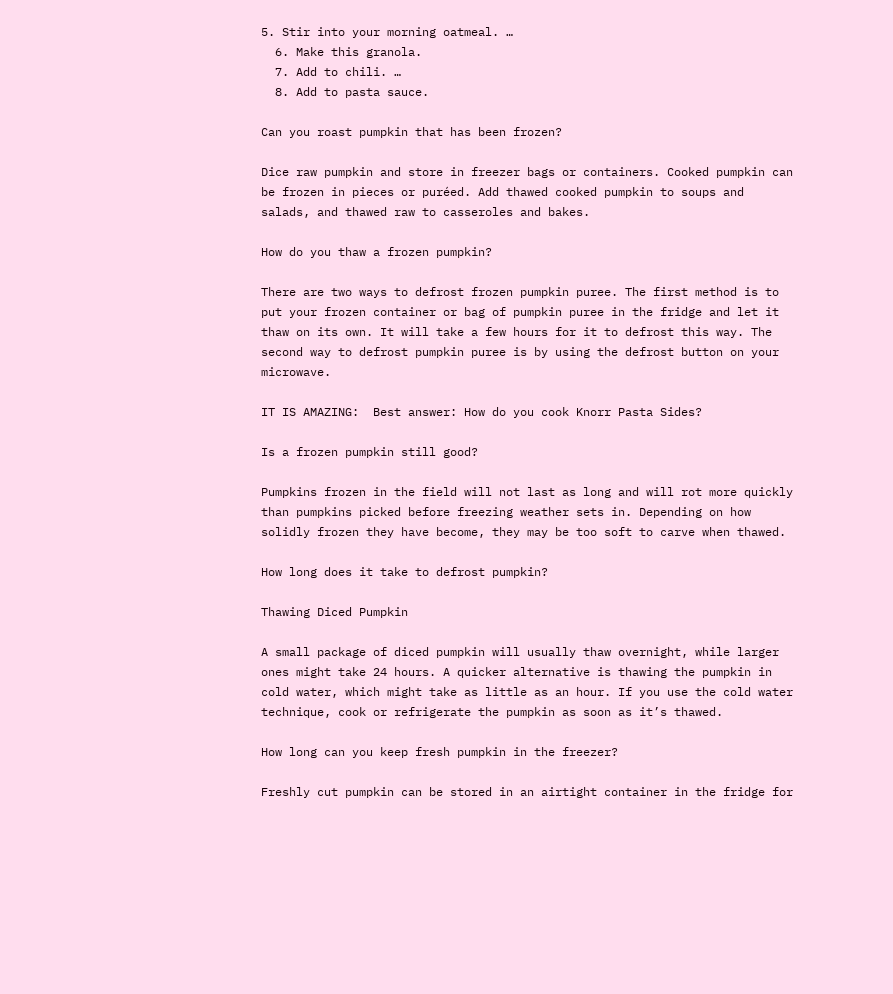5. Stir into your morning oatmeal. …
  6. Make this granola.
  7. Add to chili. …
  8. Add to pasta sauce.

Can you roast pumpkin that has been frozen?

Dice raw pumpkin and store in freezer bags or containers. Cooked pumpkin can be frozen in pieces or puréed. Add thawed cooked pumpkin to soups and salads, and thawed raw to casseroles and bakes.

How do you thaw a frozen pumpkin?

There are two ways to defrost frozen pumpkin puree. The first method is to put your frozen container or bag of pumpkin puree in the fridge and let it thaw on its own. It will take a few hours for it to defrost this way. The second way to defrost pumpkin puree is by using the defrost button on your microwave.

IT IS AMAZING:  Best answer: How do you cook Knorr Pasta Sides?

Is a frozen pumpkin still good?

Pumpkins frozen in the field will not last as long and will rot more quickly than pumpkins picked before freezing weather sets in. Depending on how solidly frozen they have become, they may be too soft to carve when thawed.

How long does it take to defrost pumpkin?

Thawing Diced Pumpkin

A small package of diced pumpkin will usually thaw overnight, while larger ones might take 24 hours. A quicker alternative is thawing the pumpkin in cold water, which might take as little as an hour. If you use the cold water technique, cook or refrigerate the pumpkin as soon as it’s thawed.

How long can you keep fresh pumpkin in the freezer?

Freshly cut pumpkin can be stored in an airtight container in the fridge for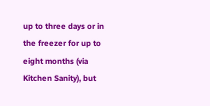up to three days or in the freezer for up to eight months (via Kitchen Sanity), but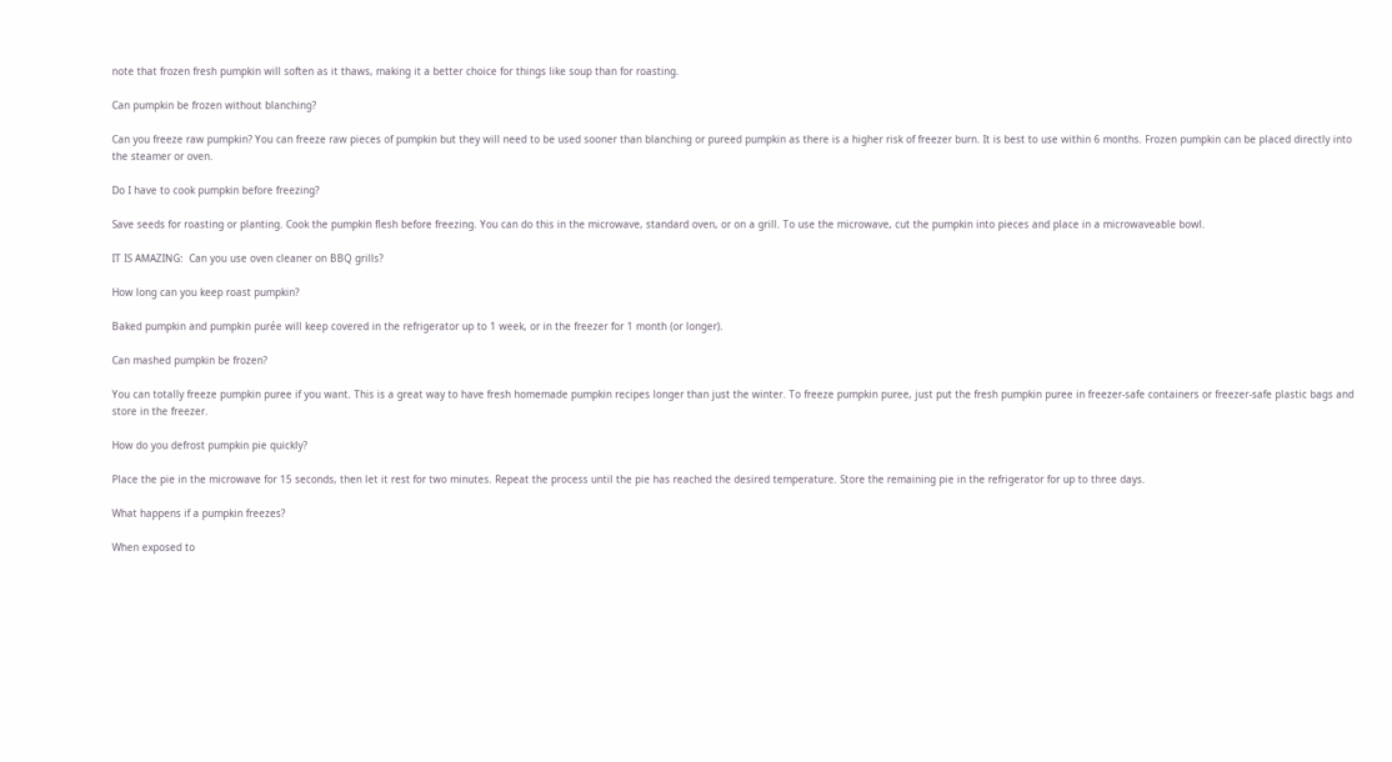note that frozen fresh pumpkin will soften as it thaws, making it a better choice for things like soup than for roasting.

Can pumpkin be frozen without blanching?

Can you freeze raw pumpkin? You can freeze raw pieces of pumpkin but they will need to be used sooner than blanching or pureed pumpkin as there is a higher risk of freezer burn. It is best to use within 6 months. Frozen pumpkin can be placed directly into the steamer or oven.

Do I have to cook pumpkin before freezing?

Save seeds for roasting or planting. Cook the pumpkin flesh before freezing. You can do this in the microwave, standard oven, or on a grill. To use the microwave, cut the pumpkin into pieces and place in a microwaveable bowl.

IT IS AMAZING:  Can you use oven cleaner on BBQ grills?

How long can you keep roast pumpkin?

Baked pumpkin and pumpkin purée will keep covered in the refrigerator up to 1 week, or in the freezer for 1 month (or longer).

Can mashed pumpkin be frozen?

You can totally freeze pumpkin puree if you want. This is a great way to have fresh homemade pumpkin recipes longer than just the winter. To freeze pumpkin puree, just put the fresh pumpkin puree in freezer-safe containers or freezer-safe plastic bags and store in the freezer.

How do you defrost pumpkin pie quickly?

Place the pie in the microwave for 15 seconds, then let it rest for two minutes. Repeat the process until the pie has reached the desired temperature. Store the remaining pie in the refrigerator for up to three days.

What happens if a pumpkin freezes?

When exposed to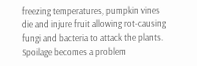freezing temperatures, pumpkin vines die and injure fruit allowing rot-causing fungi and bacteria to attack the plants. Spoilage becomes a problem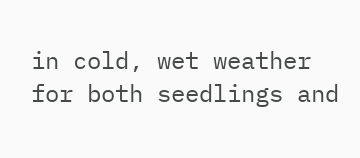in cold, wet weather for both seedlings and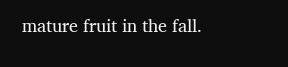mature fruit in the fall.